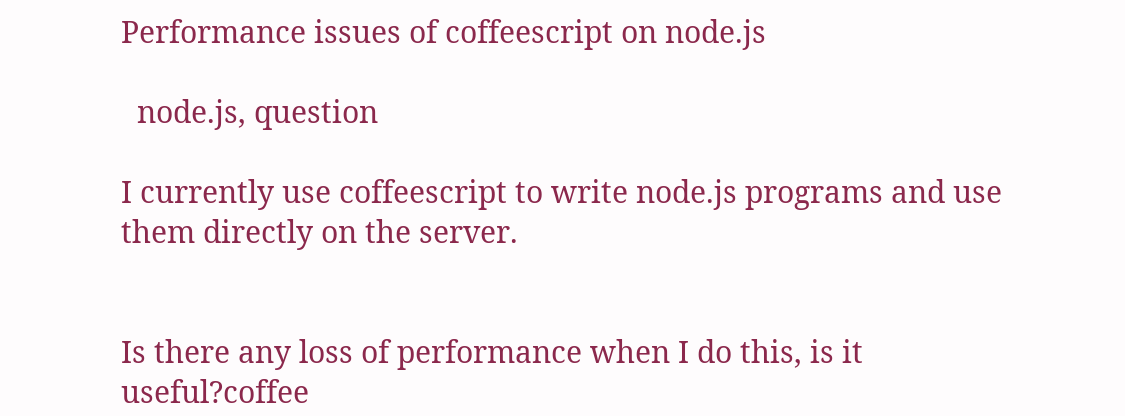Performance issues of coffeescript on node.js

  node.js, question

I currently use coffeescript to write node.js programs and use them directly on the server.


Is there any loss of performance when I do this, is it useful?coffee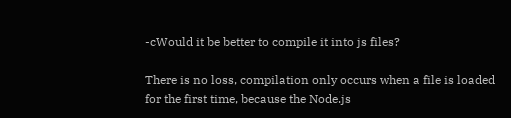-cWould it be better to compile it into js files?

There is no loss, compilation only occurs when a file is loaded for the first time, because the Node.js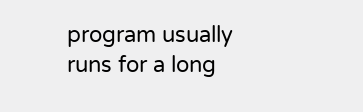program usually runs for a long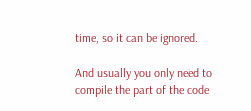time, so it can be ignored.

And usually you only need to compile the part of the code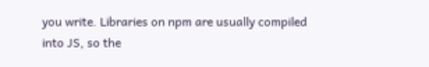you write. Libraries on npm are usually compiled into JS, so the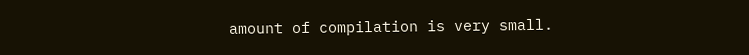amount of compilation is very small.